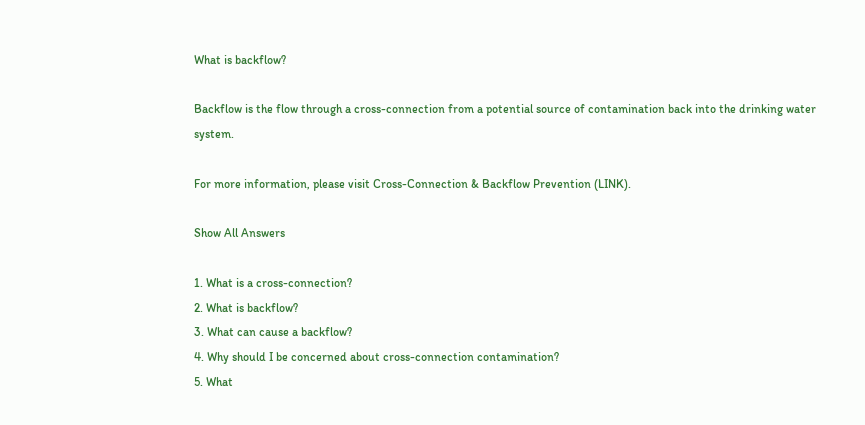What is backflow?

Backflow is the flow through a cross-connection from a potential source of contamination back into the drinking water system.

For more information, please visit Cross-Connection & Backflow Prevention (LINK).

Show All Answers

1. What is a cross-connection?
2. What is backflow?
3. What can cause a backflow?
4. Why should I be concerned about cross-connection contamination?
5. What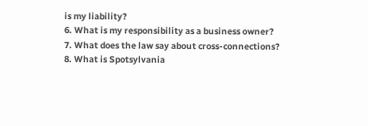is my liability?
6. What is my responsibility as a business owner?
7. What does the law say about cross-connections?
8. What is Spotsylvania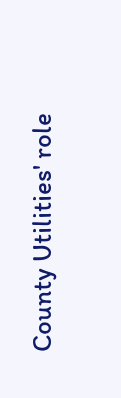County Utilities' role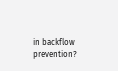in backflow prevention?